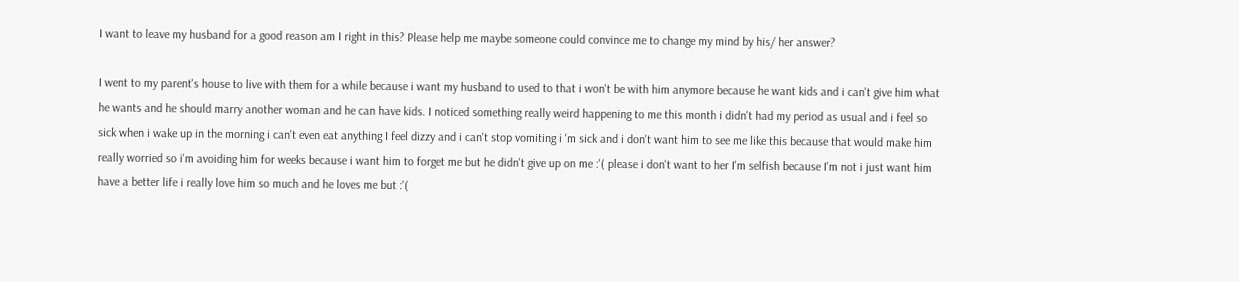I want to leave my husband for a good reason am I right in this? Please help me maybe someone could convince me to change my mind by his/ her answer?

I went to my parent's house to live with them for a while because i want my husband to used to that i won't be with him anymore because he want kids and i can't give him what he wants and he should marry another woman and he can have kids. I noticed something really weird happening to me this month i didn't had my period as usual and i feel so sick when i wake up in the morning i can't even eat anything I feel dizzy and i can't stop vomiting i 'm sick and i don't want him to see me like this because that would make him really worried so i'm avoiding him for weeks because i want him to forget me but he didn't give up on me :'( please i don't want to her I'm selfish because I'm not i just want him have a better life i really love him so much and he loves me but :'(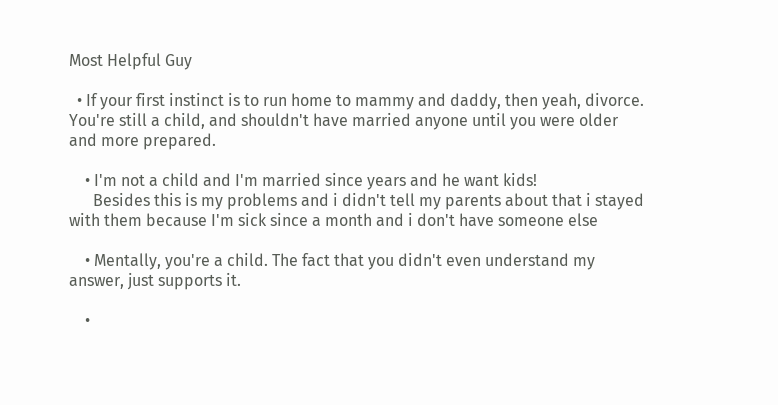Most Helpful Guy

  • If your first instinct is to run home to mammy and daddy, then yeah, divorce. You're still a child, and shouldn't have married anyone until you were older and more prepared.

    • I'm not a child and I'm married since years and he want kids!
      Besides this is my problems and i didn't tell my parents about that i stayed with them because I'm sick since a month and i don't have someone else

    • Mentally, you're a child. The fact that you didn't even understand my answer, just supports it.

    •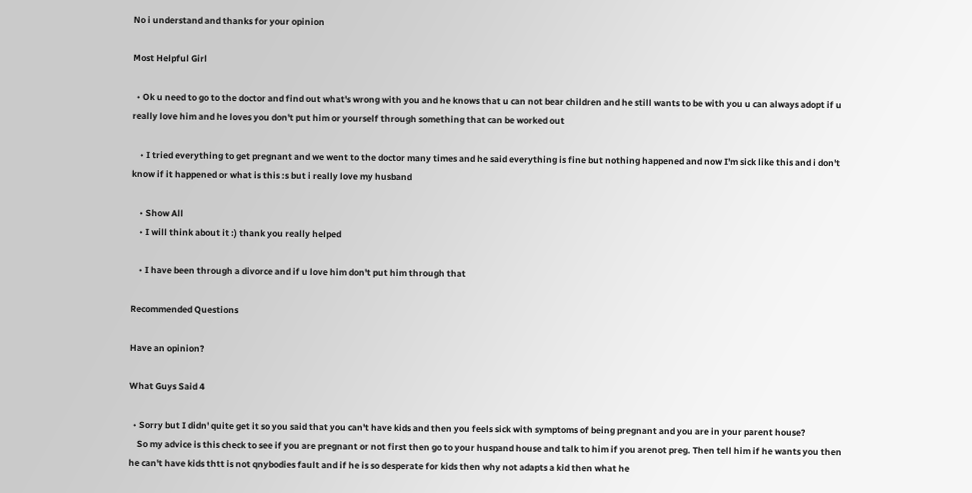No i understand and thanks for your opinion

Most Helpful Girl

  • Ok u need to go to the doctor and find out what's wrong with you and he knows that u can not bear children and he still wants to be with you u can always adopt if u really love him and he loves you don't put him or yourself through something that can be worked out

    • I tried everything to get pregnant and we went to the doctor many times and he said everything is fine but nothing happened and now I'm sick like this and i don't know if it happened or what is this :s but i really love my husband

    • Show All
    • I will think about it :) thank you really helped

    • I have been through a divorce and if u love him don't put him through that

Recommended Questions

Have an opinion?

What Guys Said 4

  • Sorry but I didn' quite get it so you said that you can't have kids and then you feels sick with symptoms of being pregnant and you are in your parent house?
    So my advice is this check to see if you are pregnant or not first then go to your huspand house and talk to him if you arenot preg. Then tell him if he wants you then he can't have kids thtt is not qnybodies fault and if he is so desperate for kids then why not adapts a kid then what he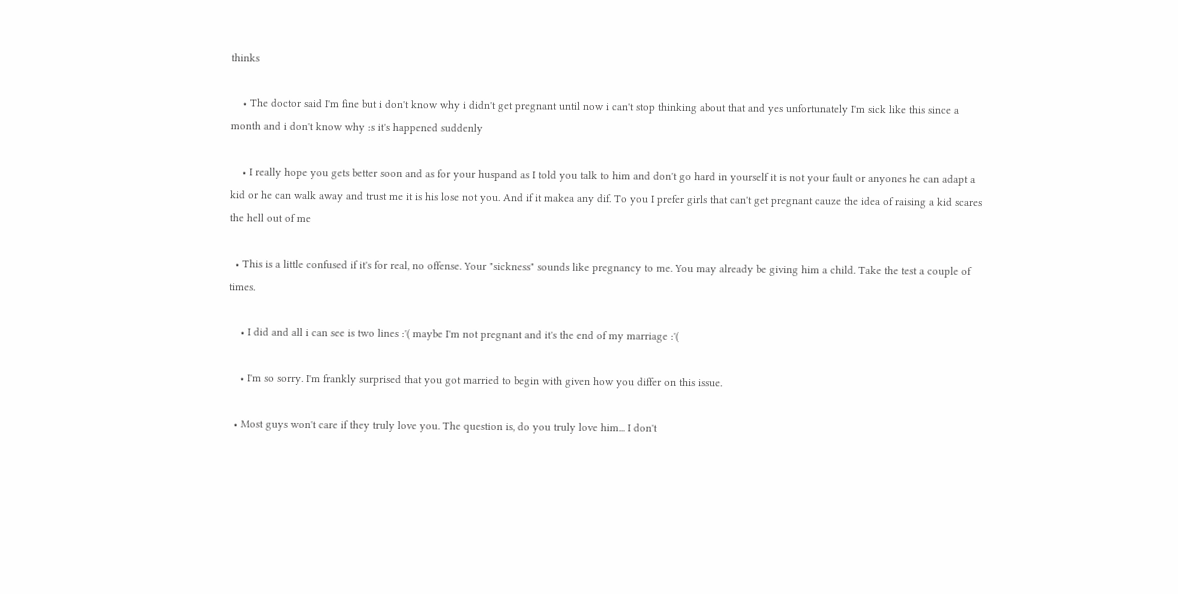thinks

    • The doctor said I'm fine but i don't know why i didn't get pregnant until now i can't stop thinking about that and yes unfortunately I'm sick like this since a month and i don't know why :s it's happened suddenly

    • I really hope you gets better soon and as for your huspand as I told you talk to him and don't go hard in yourself it is not your fault or anyones he can adapt a kid or he can walk away and trust me it is his lose not you. And if it makea any dif. To you I prefer girls that can't get pregnant cauze the idea of raising a kid scares the hell out of me

  • This is a little confused if it's for real, no offense. Your "sickness" sounds like pregnancy to me. You may already be giving him a child. Take the test a couple of times.

    • I did and all i can see is two lines :'( maybe I'm not pregnant and it's the end of my marriage :'(

    • I'm so sorry. I'm frankly surprised that you got married to begin with given how you differ on this issue.

  • Most guys won't care if they truly love you. The question is, do you truly love him... I don't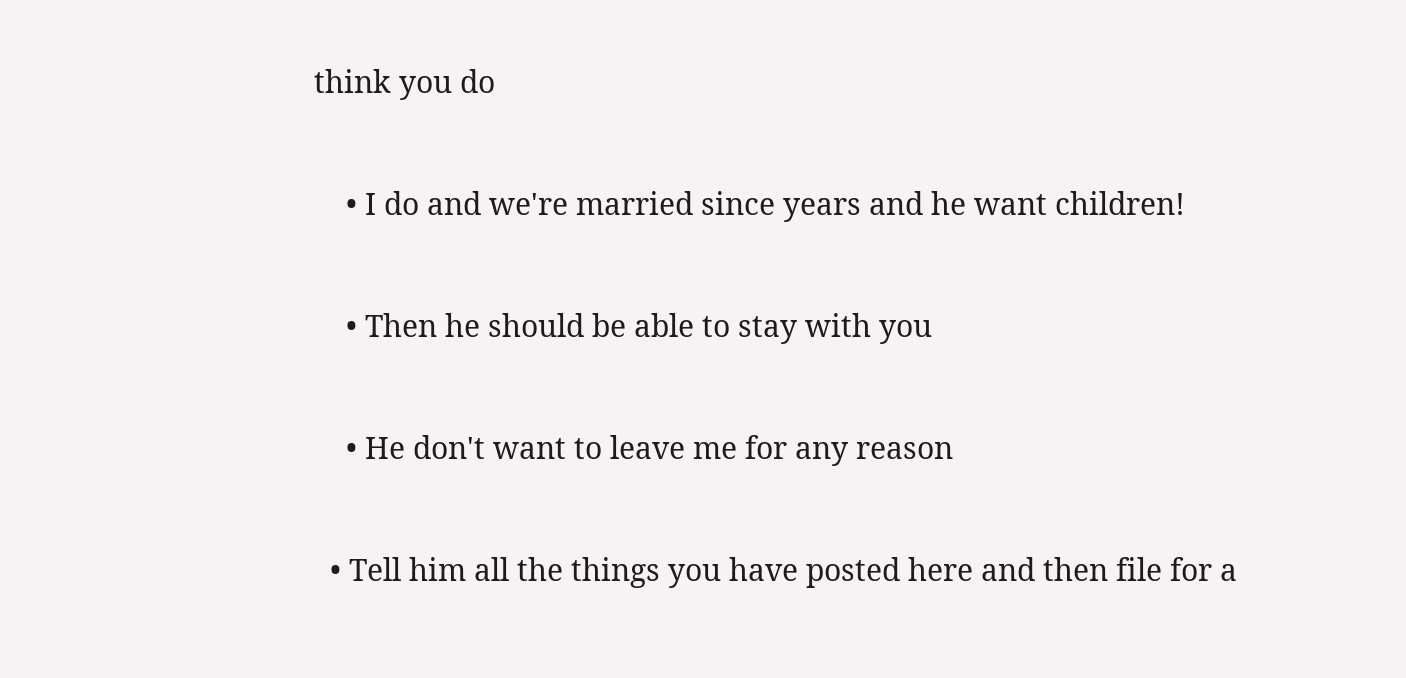think you do

    • I do and we're married since years and he want children!

    • Then he should be able to stay with you

    • He don't want to leave me for any reason

  • Tell him all the things you have posted here and then file for a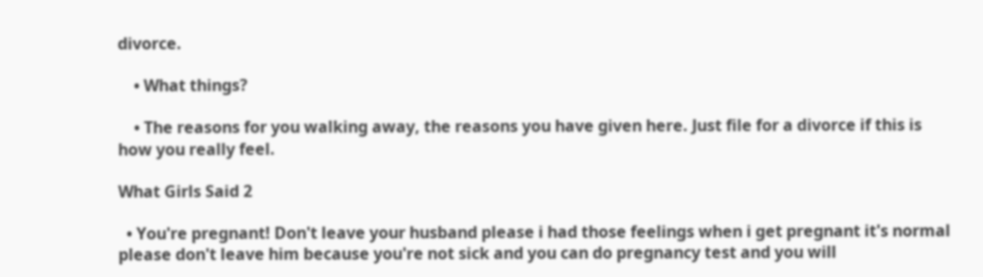divorce.

    • What things?

    • The reasons for you walking away, the reasons you have given here. Just file for a divorce if this is how you really feel.

What Girls Said 2

  • You're pregnant! Don't leave your husband please i had those feelings when i get pregnant it's normal please don't leave him because you're not sick and you can do pregnancy test and you will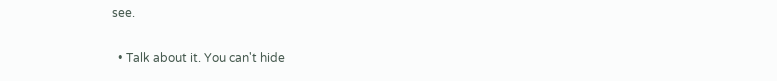see.

  • Talk about it. You can't hide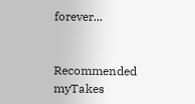forever...


Recommended myTakes